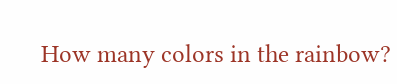How many colors in the rainbow?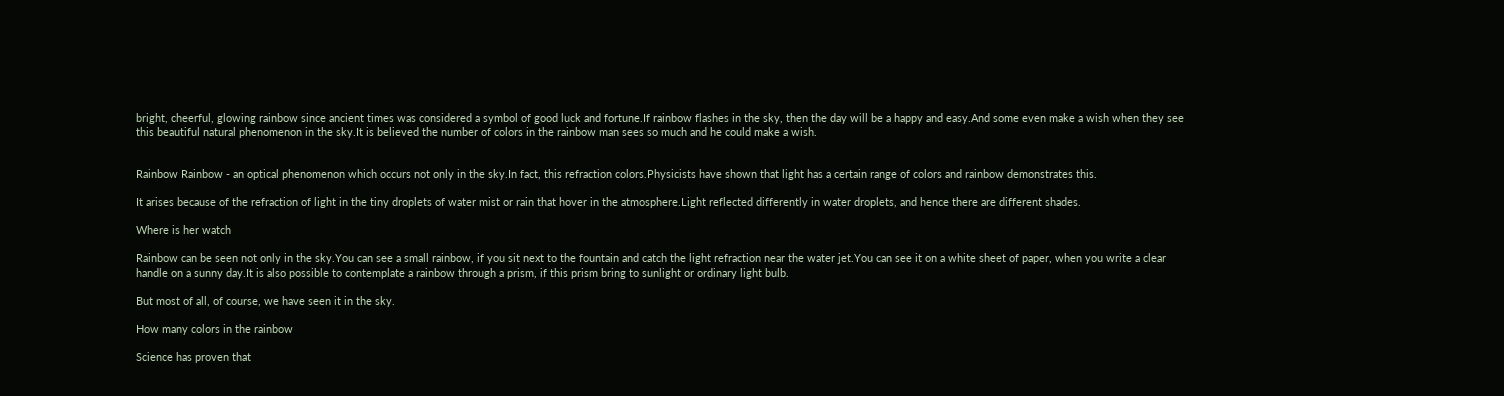bright, cheerful, glowing rainbow since ancient times was considered a symbol of good luck and fortune.If rainbow flashes in the sky, then the day will be a happy and easy.And some even make a wish when they see this beautiful natural phenomenon in the sky.It is believed the number of colors in the rainbow man sees so much and he could make a wish.


Rainbow Rainbow - an optical phenomenon which occurs not only in the sky.In fact, this refraction colors.Physicists have shown that light has a certain range of colors and rainbow demonstrates this.

It arises because of the refraction of light in the tiny droplets of water mist or rain that hover in the atmosphere.Light reflected differently in water droplets, and hence there are different shades.

Where is her watch

Rainbow can be seen not only in the sky.You can see a small rainbow, if you sit next to the fountain and catch the light refraction near the water jet.You can see it on a white sheet of paper, when you write a clear handle on a sunny day.It is also possible to contemplate a rainbow through a prism, if this prism bring to sunlight or ordinary light bulb.

But most of all, of course, we have seen it in the sky.

How many colors in the rainbow

Science has proven that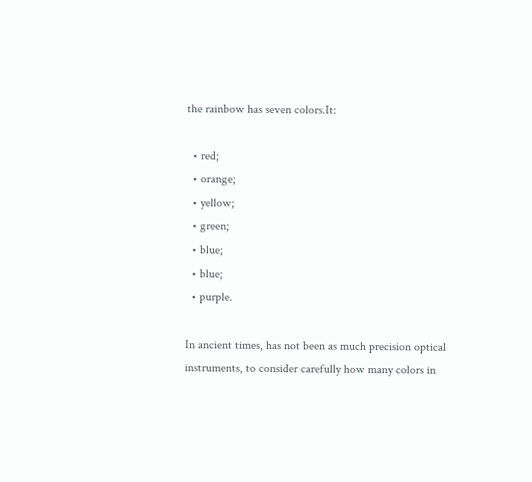the rainbow has seven colors.It:

  • red;
  • orange;
  • yellow;
  • green;
  • blue;
  • blue;
  • purple.

In ancient times, has not been as much precision optical instruments, to consider carefully how many colors in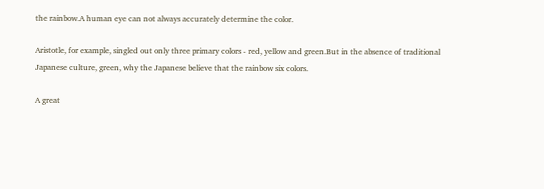the rainbow.A human eye can not always accurately determine the color.

Aristotle, for example, singled out only three primary colors - red, yellow and green.But in the absence of traditional Japanese culture, green, why the Japanese believe that the rainbow six colors.

A great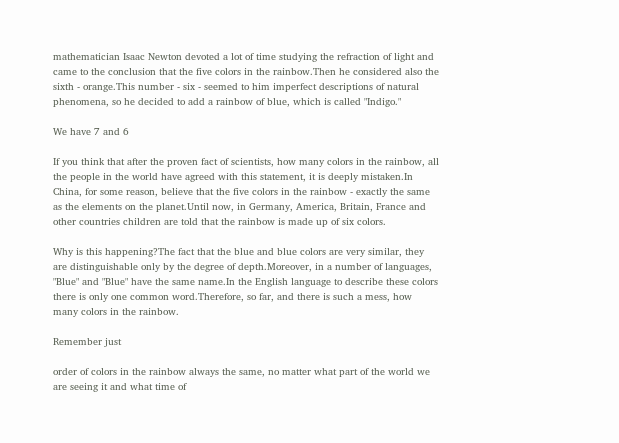mathematician Isaac Newton devoted a lot of time studying the refraction of light and came to the conclusion that the five colors in the rainbow.Then he considered also the sixth - orange.This number - six - seemed to him imperfect descriptions of natural phenomena, so he decided to add a rainbow of blue, which is called "Indigo."

We have 7 and 6

If you think that after the proven fact of scientists, how many colors in the rainbow, all the people in the world have agreed with this statement, it is deeply mistaken.In China, for some reason, believe that the five colors in the rainbow - exactly the same as the elements on the planet.Until now, in Germany, America, Britain, France and other countries children are told that the rainbow is made up of six colors.

Why is this happening?The fact that the blue and blue colors are very similar, they are distinguishable only by the degree of depth.Moreover, in a number of languages, "Blue" and "Blue" have the same name.In the English language to describe these colors there is only one common word.Therefore, so far, and there is such a mess, how many colors in the rainbow.

Remember just

order of colors in the rainbow always the same, no matter what part of the world we are seeing it and what time of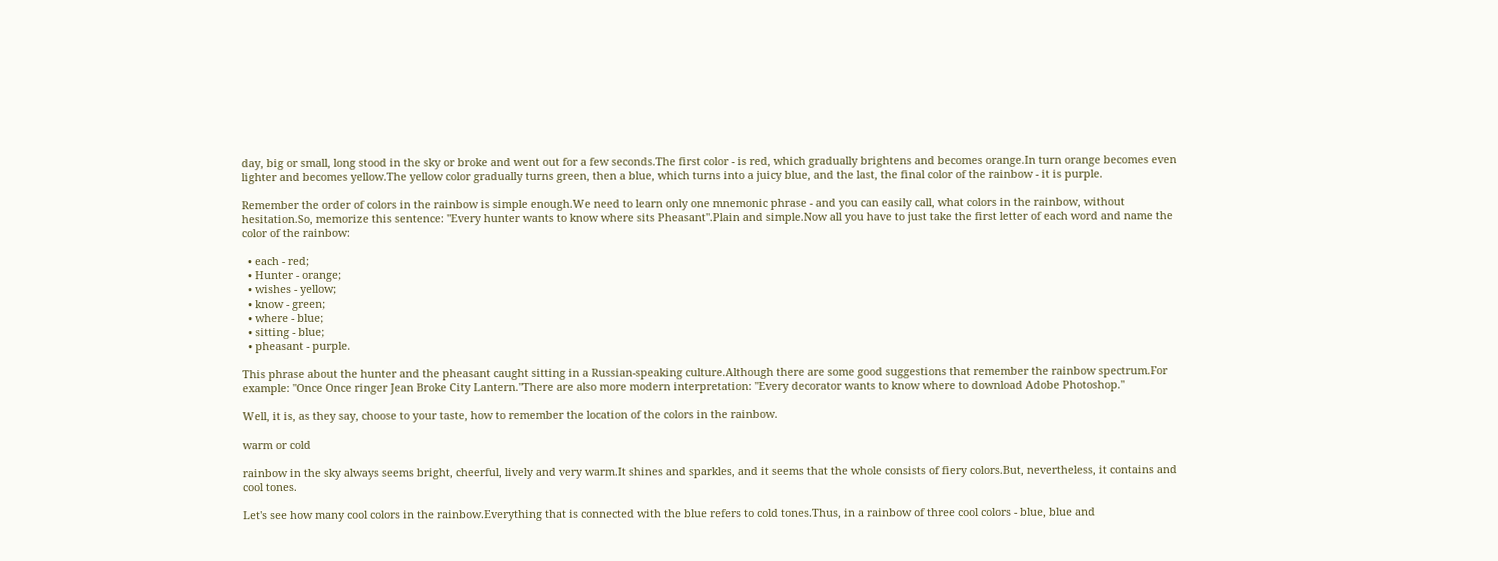day, big or small, long stood in the sky or broke and went out for a few seconds.The first color - is red, which gradually brightens and becomes orange.In turn orange becomes even lighter and becomes yellow.The yellow color gradually turns green, then a blue, which turns into a juicy blue, and the last, the final color of the rainbow - it is purple.

Remember the order of colors in the rainbow is simple enough.We need to learn only one mnemonic phrase - and you can easily call, what colors in the rainbow, without hesitation.So, memorize this sentence: "Every hunter wants to know where sits Pheasant".Plain and simple.Now all you have to just take the first letter of each word and name the color of the rainbow:

  • each - red;
  • Hunter - orange;
  • wishes - yellow;
  • know - green;
  • where - blue;
  • sitting - blue;
  • pheasant - purple.

This phrase about the hunter and the pheasant caught sitting in a Russian-speaking culture.Although there are some good suggestions that remember the rainbow spectrum.For example: "Once Once ringer Jean Broke City Lantern."There are also more modern interpretation: "Every decorator wants to know where to download Adobe Photoshop."

Well, it is, as they say, choose to your taste, how to remember the location of the colors in the rainbow.

warm or cold

rainbow in the sky always seems bright, cheerful, lively and very warm.It shines and sparkles, and it seems that the whole consists of fiery colors.But, nevertheless, it contains and cool tones.

Let's see how many cool colors in the rainbow.Everything that is connected with the blue refers to cold tones.Thus, in a rainbow of three cool colors - blue, blue and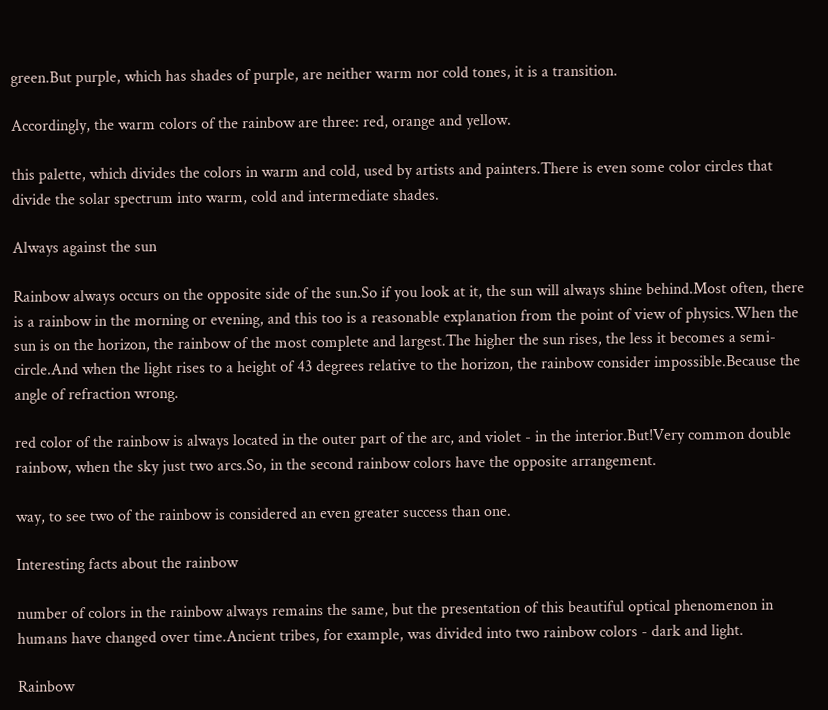green.But purple, which has shades of purple, are neither warm nor cold tones, it is a transition.

Accordingly, the warm colors of the rainbow are three: red, orange and yellow.

this palette, which divides the colors in warm and cold, used by artists and painters.There is even some color circles that divide the solar spectrum into warm, cold and intermediate shades.

Always against the sun

Rainbow always occurs on the opposite side of the sun.So if you look at it, the sun will always shine behind.Most often, there is a rainbow in the morning or evening, and this too is a reasonable explanation from the point of view of physics.When the sun is on the horizon, the rainbow of the most complete and largest.The higher the sun rises, the less it becomes a semi-circle.And when the light rises to a height of 43 degrees relative to the horizon, the rainbow consider impossible.Because the angle of refraction wrong.

red color of the rainbow is always located in the outer part of the arc, and violet - in the interior.But!Very common double rainbow, when the sky just two arcs.So, in the second rainbow colors have the opposite arrangement.

way, to see two of the rainbow is considered an even greater success than one.

Interesting facts about the rainbow

number of colors in the rainbow always remains the same, but the presentation of this beautiful optical phenomenon in humans have changed over time.Ancient tribes, for example, was divided into two rainbow colors - dark and light.

Rainbow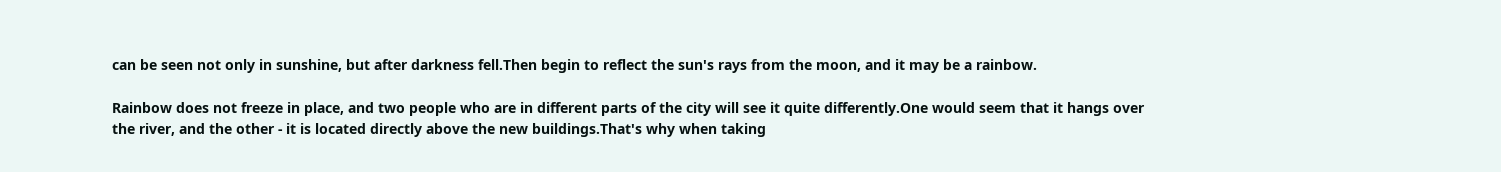can be seen not only in sunshine, but after darkness fell.Then begin to reflect the sun's rays from the moon, and it may be a rainbow.

Rainbow does not freeze in place, and two people who are in different parts of the city will see it quite differently.One would seem that it hangs over the river, and the other - it is located directly above the new buildings.That's why when taking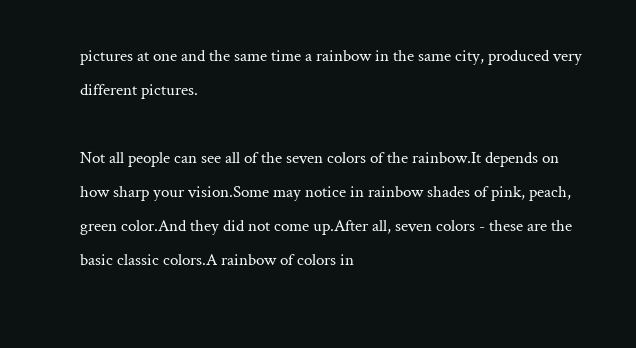pictures at one and the same time a rainbow in the same city, produced very different pictures.

Not all people can see all of the seven colors of the rainbow.It depends on how sharp your vision.Some may notice in rainbow shades of pink, peach, green color.And they did not come up.After all, seven colors - these are the basic classic colors.A rainbow of colors in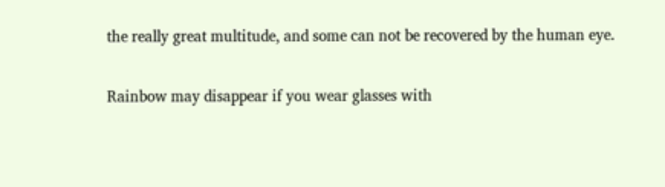the really great multitude, and some can not be recovered by the human eye.

Rainbow may disappear if you wear glasses with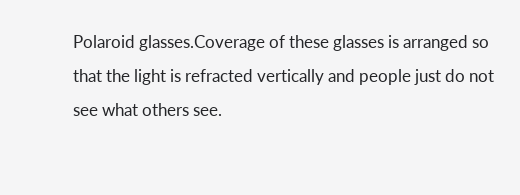Polaroid glasses.Coverage of these glasses is arranged so that the light is refracted vertically and people just do not see what others see.